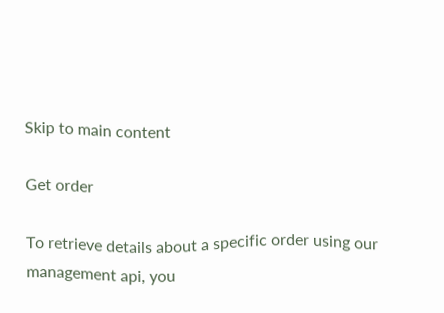Skip to main content

Get order

To retrieve details about a specific order using our management api, you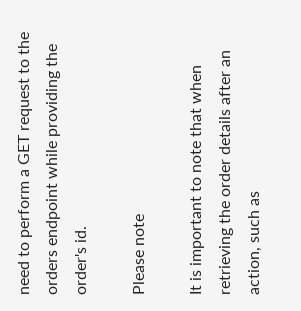need to perform a GET request to the orders endpoint while providing the order's id.

Please note

It is important to note that when retrieving the order details after an action, such as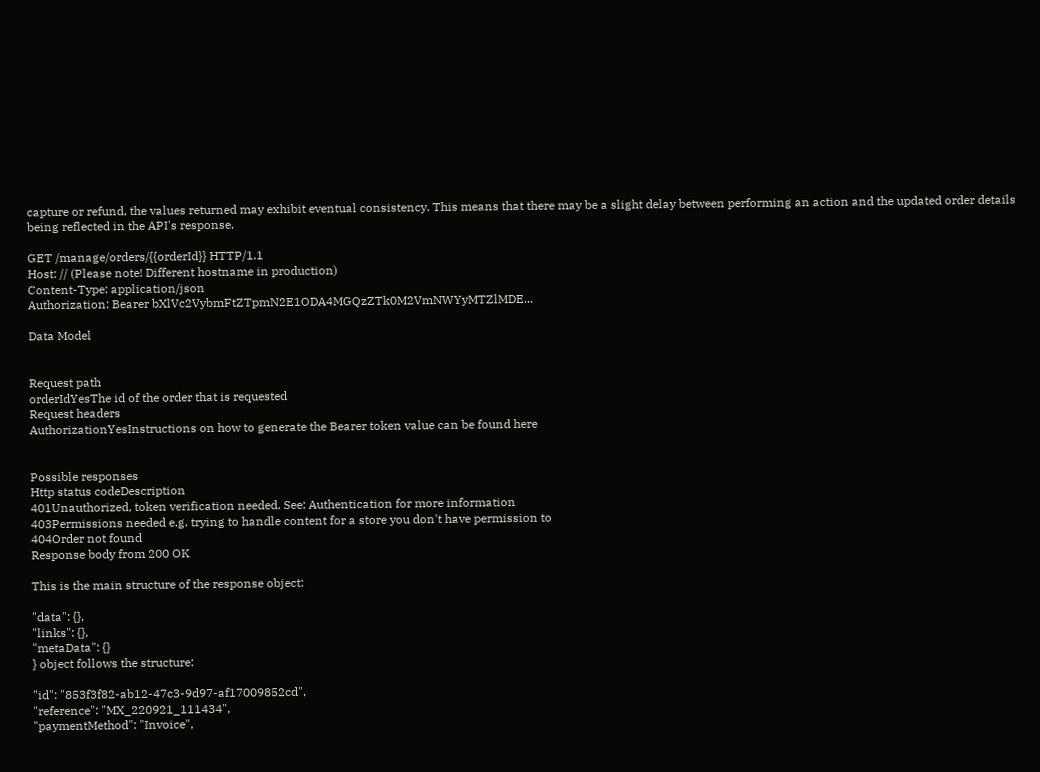capture or refund, the values returned may exhibit eventual consistency. This means that there may be a slight delay between performing an action and the updated order details being reflected in the API's response.

GET /manage/orders/{{orderId}} HTTP/1.1
Host: // (Please note! Different hostname in production)
Content-Type: application/json
Authorization: Bearer bXlVc2VybmFtZTpmN2E1ODA4MGQzZTk0M2VmNWYyMTZlMDE...

Data Model


Request path
orderIdYesThe id of the order that is requested
Request headers
AuthorizationYesInstructions on how to generate the Bearer token value can be found here


Possible responses
Http status codeDescription
401Unauthorized, token verification needed. See: Authentication for more information
403Permissions needed e.g. trying to handle content for a store you don't have permission to
404Order not found
Response body from 200 OK

This is the main structure of the response object:

"data": {},
"links": {},
"metaData": {}
} object follows the structure:

"id": "853f3f82-ab12-47c3-9d97-af17009852cd",
"reference": "MX_220921_111434",
"paymentMethod": "Invoice",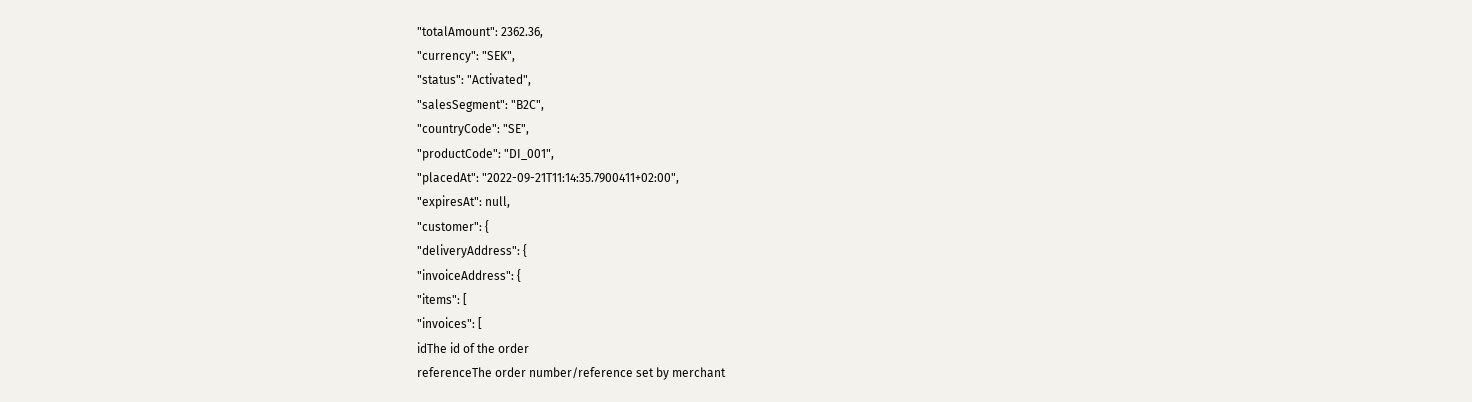"totalAmount": 2362.36,
"currency": "SEK",
"status": "Activated",
"salesSegment": "B2C",
"countryCode": "SE",
"productCode": "DI_001",
"placedAt": "2022-09-21T11:14:35.7900411+02:00",
"expiresAt": null,
"customer": {
"deliveryAddress": {
"invoiceAddress": {
"items": [
"invoices": [
idThe id of the order
referenceThe order number/reference set by merchant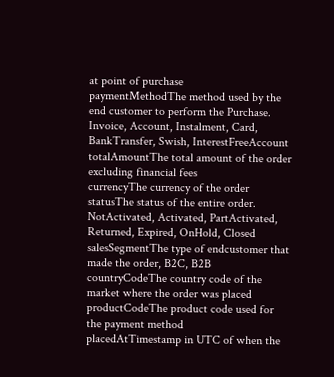at point of purchase
paymentMethodThe method used by the end customer to perform the Purchase. Invoice, Account, Instalment, Card, BankTransfer, Swish, InterestFreeAccount
totalAmountThe total amount of the order excluding financial fees
currencyThe currency of the order
statusThe status of the entire order. NotActivated, Activated, PartActivated, Returned, Expired, OnHold, Closed
salesSegmentThe type of endcustomer that made the order, B2C, B2B
countryCodeThe country code of the market where the order was placed
productCodeThe product code used for the payment method
placedAtTimestamp in UTC of when the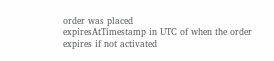order was placed
expiresAtTimestamp in UTC of when the order expires if not activated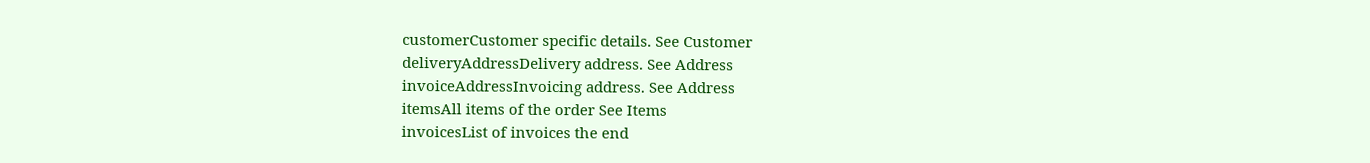customerCustomer specific details. See Customer
deliveryAddressDelivery address. See Address
invoiceAddressInvoicing address. See Address
itemsAll items of the order See Items
invoicesList of invoices the end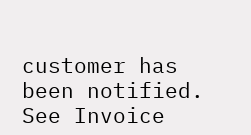customer has been notified. See Invoice